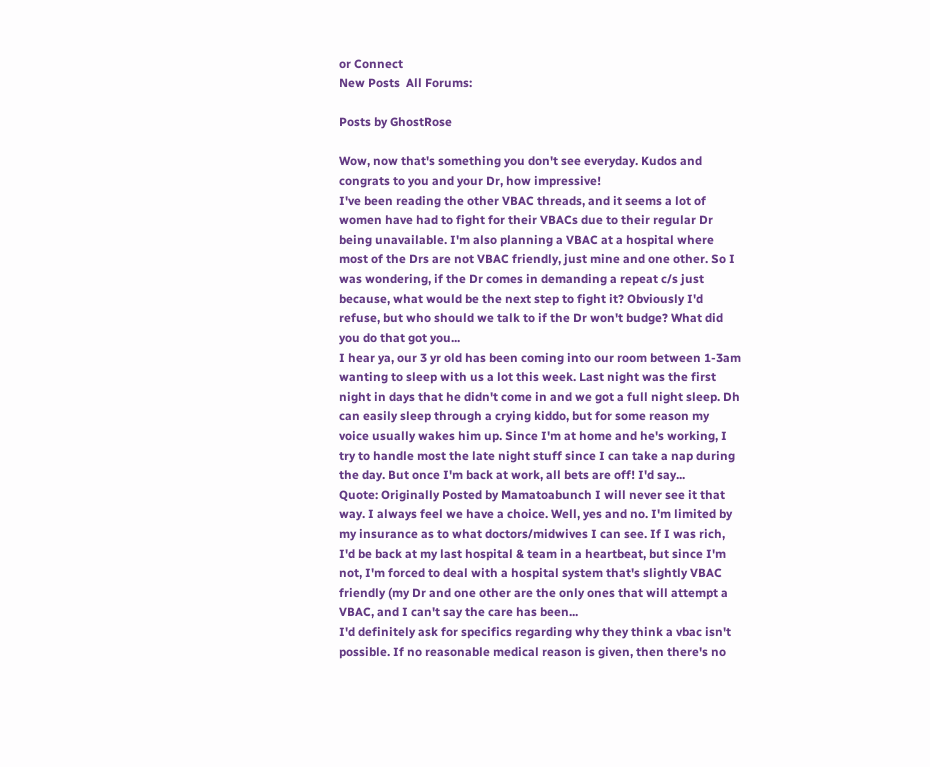or Connect
New Posts  All Forums:

Posts by GhostRose

Wow, now that's something you don't see everyday. Kudos and congrats to you and your Dr, how impressive!
I've been reading the other VBAC threads, and it seems a lot of women have had to fight for their VBACs due to their regular Dr being unavailable. I'm also planning a VBAC at a hospital where most of the Drs are not VBAC friendly, just mine and one other. So I was wondering, if the Dr comes in demanding a repeat c/s just because, what would be the next step to fight it? Obviously I'd refuse, but who should we talk to if the Dr won't budge? What did you do that got you...
I hear ya, our 3 yr old has been coming into our room between 1-3am wanting to sleep with us a lot this week. Last night was the first night in days that he didn't come in and we got a full night sleep. Dh can easily sleep through a crying kiddo, but for some reason my voice usually wakes him up. Since I'm at home and he's working, I try to handle most the late night stuff since I can take a nap during the day. But once I'm back at work, all bets are off! I'd say...
Quote: Originally Posted by Mamatoabunch I will never see it that way. I always feel we have a choice. Well, yes and no. I'm limited by my insurance as to what doctors/midwives I can see. If I was rich, I'd be back at my last hospital & team in a heartbeat, but since I'm not, I'm forced to deal with a hospital system that's slightly VBAC friendly (my Dr and one other are the only ones that will attempt a VBAC, and I can't say the care has been...
I'd definitely ask for specifics regarding why they think a vbac isn't possible. If no reasonable medical reason is given, then there's no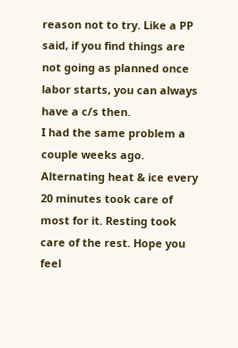reason not to try. Like a PP said, if you find things are not going as planned once labor starts, you can always have a c/s then.
I had the same problem a couple weeks ago. Alternating heat & ice every 20 minutes took care of most for it. Resting took care of the rest. Hope you feel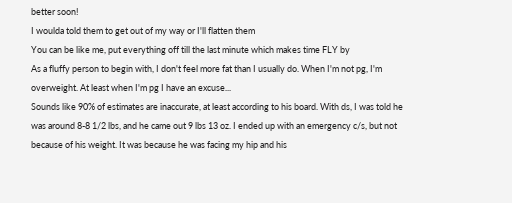better soon!
I woulda told them to get out of my way or I'll flatten them
You can be like me, put everything off till the last minute which makes time FLY by
As a fluffy person to begin with, I don't feel more fat than I usually do. When I'm not pg, I'm overweight. At least when I'm pg I have an excuse...
Sounds like 90% of estimates are inaccurate, at least according to his board. With ds, I was told he was around 8-8 1/2 lbs, and he came out 9 lbs 13 oz. I ended up with an emergency c/s, but not because of his weight. It was because he was facing my hip and his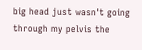big head just wasn't going through my pelvis the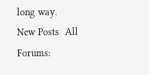long way.
New Posts  All Forums: